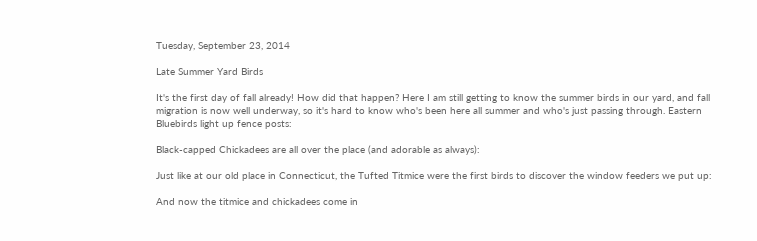Tuesday, September 23, 2014

Late Summer Yard Birds

It's the first day of fall already! How did that happen? Here I am still getting to know the summer birds in our yard, and fall migration is now well underway, so it's hard to know who's been here all summer and who's just passing through. Eastern Bluebirds light up fence posts:

Black-capped Chickadees are all over the place (and adorable as always):

Just like at our old place in Connecticut, the Tufted Titmice were the first birds to discover the window feeders we put up:

And now the titmice and chickadees come in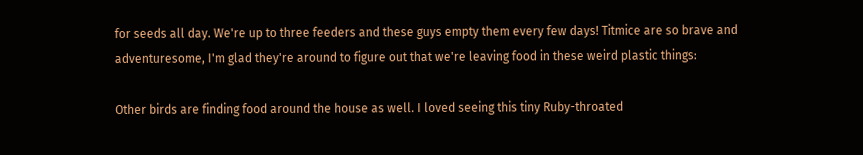for seeds all day. We're up to three feeders and these guys empty them every few days! Titmice are so brave and adventuresome, I'm glad they're around to figure out that we're leaving food in these weird plastic things:

Other birds are finding food around the house as well. I loved seeing this tiny Ruby-throated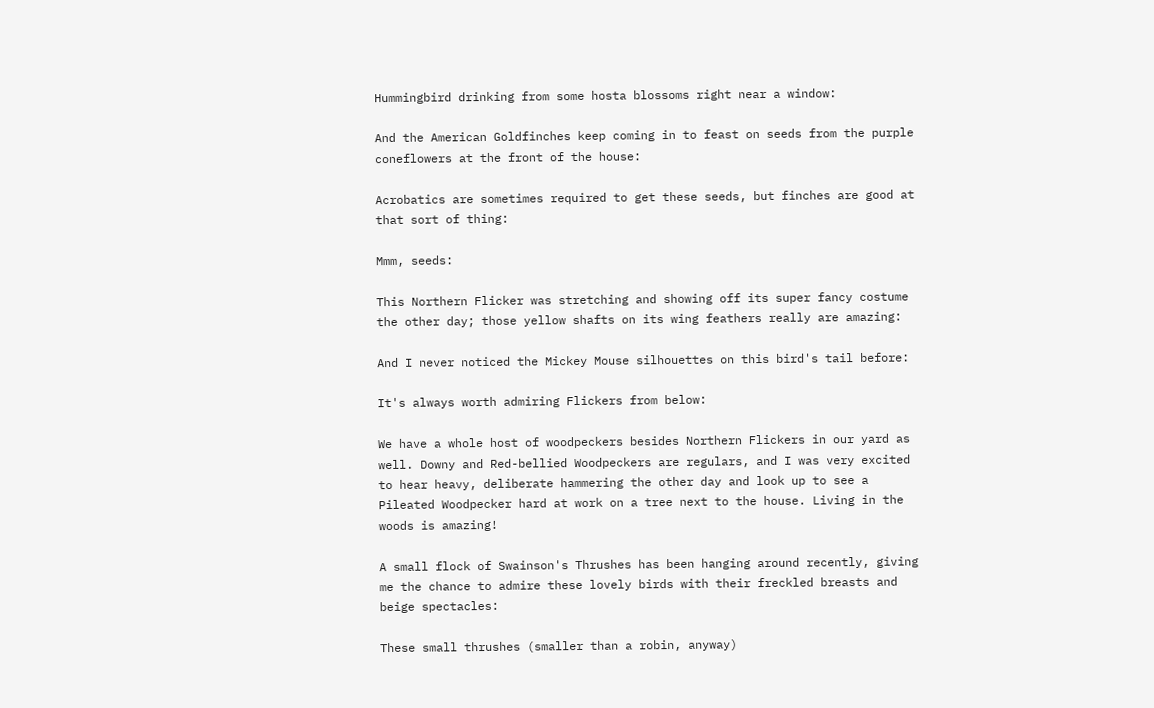Hummingbird drinking from some hosta blossoms right near a window:

And the American Goldfinches keep coming in to feast on seeds from the purple coneflowers at the front of the house:

Acrobatics are sometimes required to get these seeds, but finches are good at that sort of thing:

Mmm, seeds:

This Northern Flicker was stretching and showing off its super fancy costume the other day; those yellow shafts on its wing feathers really are amazing:

And I never noticed the Mickey Mouse silhouettes on this bird's tail before:

It's always worth admiring Flickers from below:

We have a whole host of woodpeckers besides Northern Flickers in our yard as well. Downy and Red-bellied Woodpeckers are regulars, and I was very excited to hear heavy, deliberate hammering the other day and look up to see a Pileated Woodpecker hard at work on a tree next to the house. Living in the woods is amazing!

A small flock of Swainson's Thrushes has been hanging around recently, giving me the chance to admire these lovely birds with their freckled breasts and beige spectacles:

These small thrushes (smaller than a robin, anyway)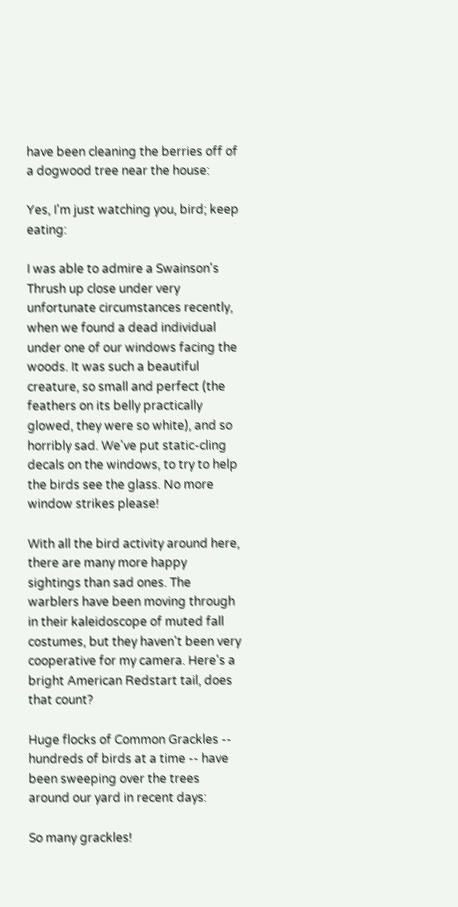have been cleaning the berries off of a dogwood tree near the house:

Yes, I'm just watching you, bird; keep eating:

I was able to admire a Swainson's Thrush up close under very unfortunate circumstances recently, when we found a dead individual under one of our windows facing the woods. It was such a beautiful creature, so small and perfect (the feathers on its belly practically glowed, they were so white), and so horribly sad. We've put static-cling decals on the windows, to try to help the birds see the glass. No more window strikes please!

With all the bird activity around here, there are many more happy sightings than sad ones. The warblers have been moving through in their kaleidoscope of muted fall costumes, but they haven't been very cooperative for my camera. Here's a bright American Redstart tail, does that count?

Huge flocks of Common Grackles -- hundreds of birds at a time -- have been sweeping over the trees around our yard in recent days:

So many grackles!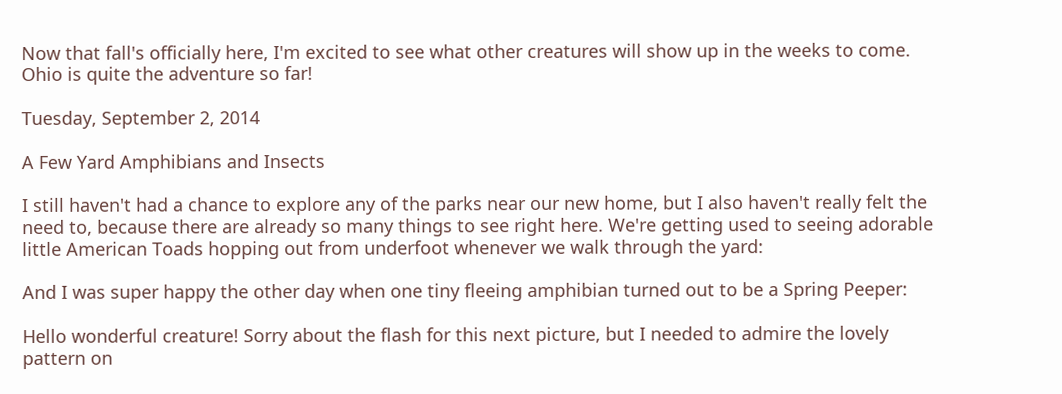Now that fall's officially here, I'm excited to see what other creatures will show up in the weeks to come. Ohio is quite the adventure so far!

Tuesday, September 2, 2014

A Few Yard Amphibians and Insects

I still haven't had a chance to explore any of the parks near our new home, but I also haven't really felt the need to, because there are already so many things to see right here. We're getting used to seeing adorable little American Toads hopping out from underfoot whenever we walk through the yard:

And I was super happy the other day when one tiny fleeing amphibian turned out to be a Spring Peeper:

Hello wonderful creature! Sorry about the flash for this next picture, but I needed to admire the lovely pattern on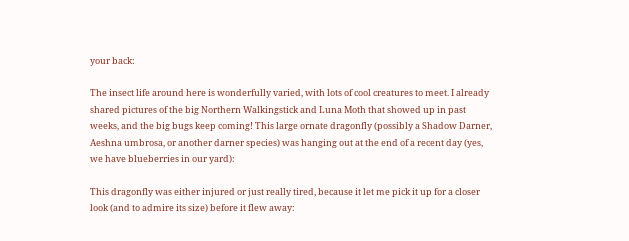your back:

The insect life around here is wonderfully varied, with lots of cool creatures to meet. I already shared pictures of the big Northern Walkingstick and Luna Moth that showed up in past weeks, and the big bugs keep coming! This large ornate dragonfly (possibly a Shadow Darner, Aeshna umbrosa, or another darner species) was hanging out at the end of a recent day (yes, we have blueberries in our yard):

This dragonfly was either injured or just really tired, because it let me pick it up for a closer look (and to admire its size) before it flew away: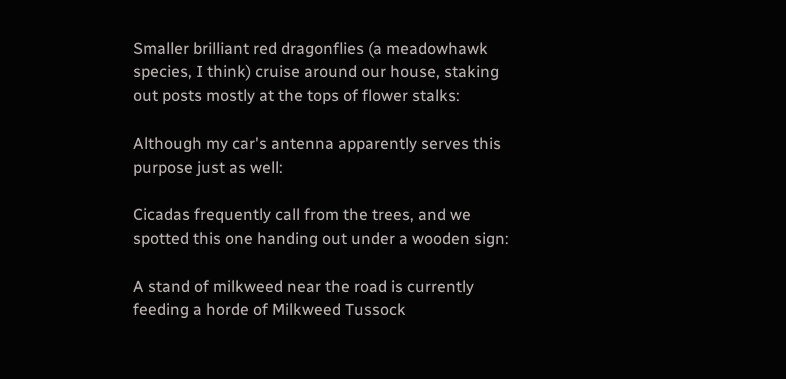Smaller brilliant red dragonflies (a meadowhawk species, I think) cruise around our house, staking out posts mostly at the tops of flower stalks:

Although my car's antenna apparently serves this purpose just as well:

Cicadas frequently call from the trees, and we spotted this one handing out under a wooden sign:

A stand of milkweed near the road is currently feeding a horde of Milkweed Tussock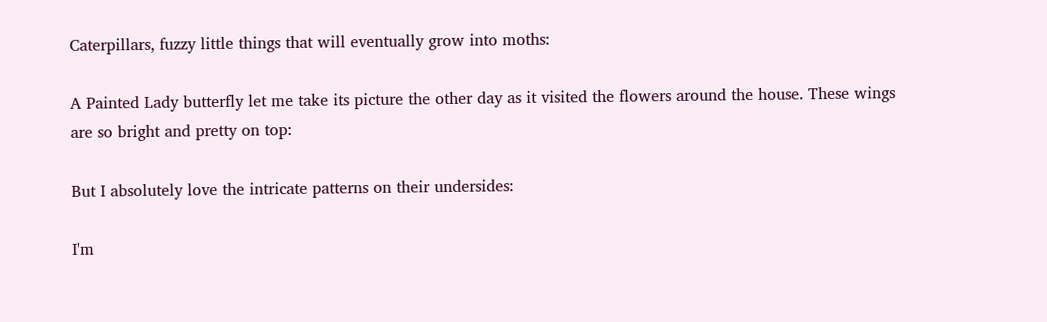Caterpillars, fuzzy little things that will eventually grow into moths:

A Painted Lady butterfly let me take its picture the other day as it visited the flowers around the house. These wings are so bright and pretty on top:

But I absolutely love the intricate patterns on their undersides:

I'm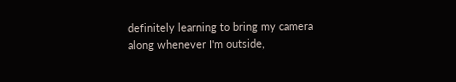definitely learning to bring my camera along whenever I'm outside,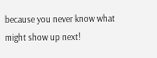because you never know what might show up next!